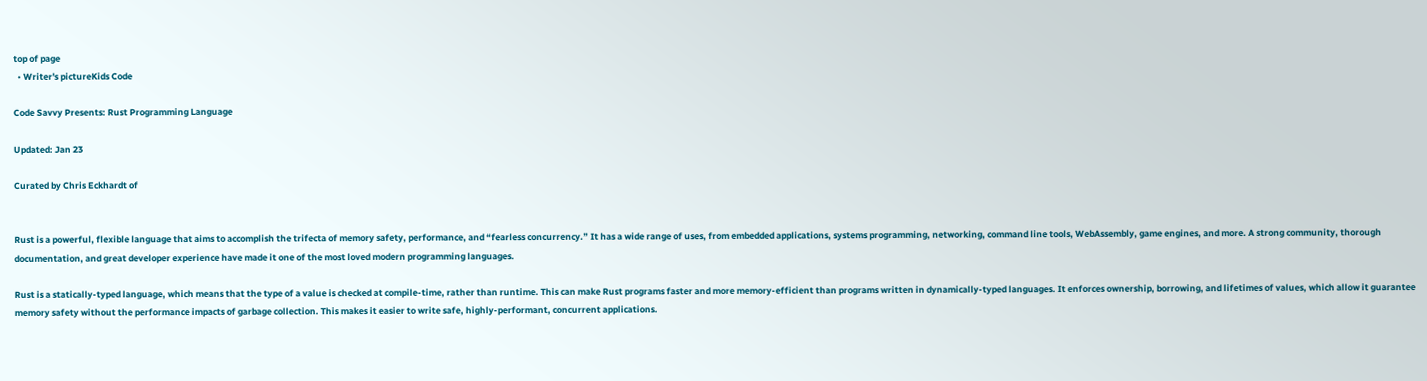top of page
  • Writer's pictureKids Code

Code Savvy Presents: Rust Programming Language

Updated: Jan 23

Curated by Chris Eckhardt of


Rust is a powerful, flexible language that aims to accomplish the trifecta of memory safety, performance, and “fearless concurrency.” It has a wide range of uses, from embedded applications, systems programming, networking, command line tools, WebAssembly, game engines, and more. A strong community, thorough documentation, and great developer experience have made it one of the most loved modern programming languages.

Rust is a statically-typed language, which means that the type of a value is checked at compile-time, rather than runtime. This can make Rust programs faster and more memory-efficient than programs written in dynamically-typed languages. It enforces ownership, borrowing, and lifetimes of values, which allow it guarantee memory safety without the performance impacts of garbage collection. This makes it easier to write safe, highly-performant, concurrent applications.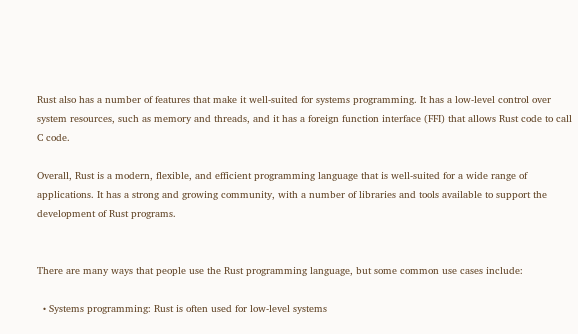Rust also has a number of features that make it well-suited for systems programming. It has a low-level control over system resources, such as memory and threads, and it has a foreign function interface (FFI) that allows Rust code to call C code.

Overall, Rust is a modern, flexible, and efficient programming language that is well-suited for a wide range of applications. It has a strong and growing community, with a number of libraries and tools available to support the development of Rust programs.


There are many ways that people use the Rust programming language, but some common use cases include:

  • Systems programming: Rust is often used for low-level systems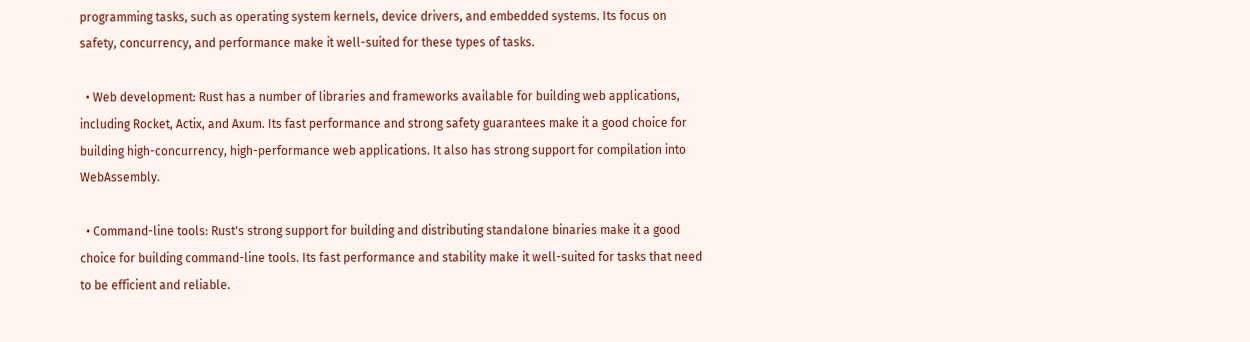programming tasks, such as operating system kernels, device drivers, and embedded systems. Its focus on safety, concurrency, and performance make it well-suited for these types of tasks.

  • Web development: Rust has a number of libraries and frameworks available for building web applications, including Rocket, Actix, and Axum. Its fast performance and strong safety guarantees make it a good choice for building high-concurrency, high-performance web applications. It also has strong support for compilation into WebAssembly.

  • Command-line tools: Rust's strong support for building and distributing standalone binaries make it a good choice for building command-line tools. Its fast performance and stability make it well-suited for tasks that need to be efficient and reliable.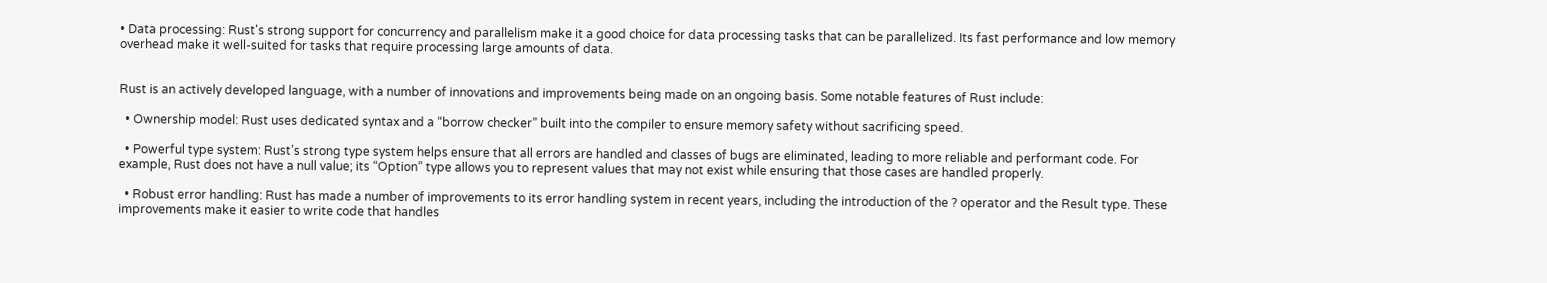• Data processing: Rust's strong support for concurrency and parallelism make it a good choice for data processing tasks that can be parallelized. Its fast performance and low memory overhead make it well-suited for tasks that require processing large amounts of data.


Rust is an actively developed language, with a number of innovations and improvements being made on an ongoing basis. Some notable features of Rust include:

  • Ownership model: Rust uses dedicated syntax and a “borrow checker” built into the compiler to ensure memory safety without sacrificing speed.

  • Powerful type system: Rust’s strong type system helps ensure that all errors are handled and classes of bugs are eliminated, leading to more reliable and performant code. For example, Rust does not have a null value; its “Option” type allows you to represent values that may not exist while ensuring that those cases are handled properly.

  • Robust error handling: Rust has made a number of improvements to its error handling system in recent years, including the introduction of the ? operator and the Result type. These improvements make it easier to write code that handles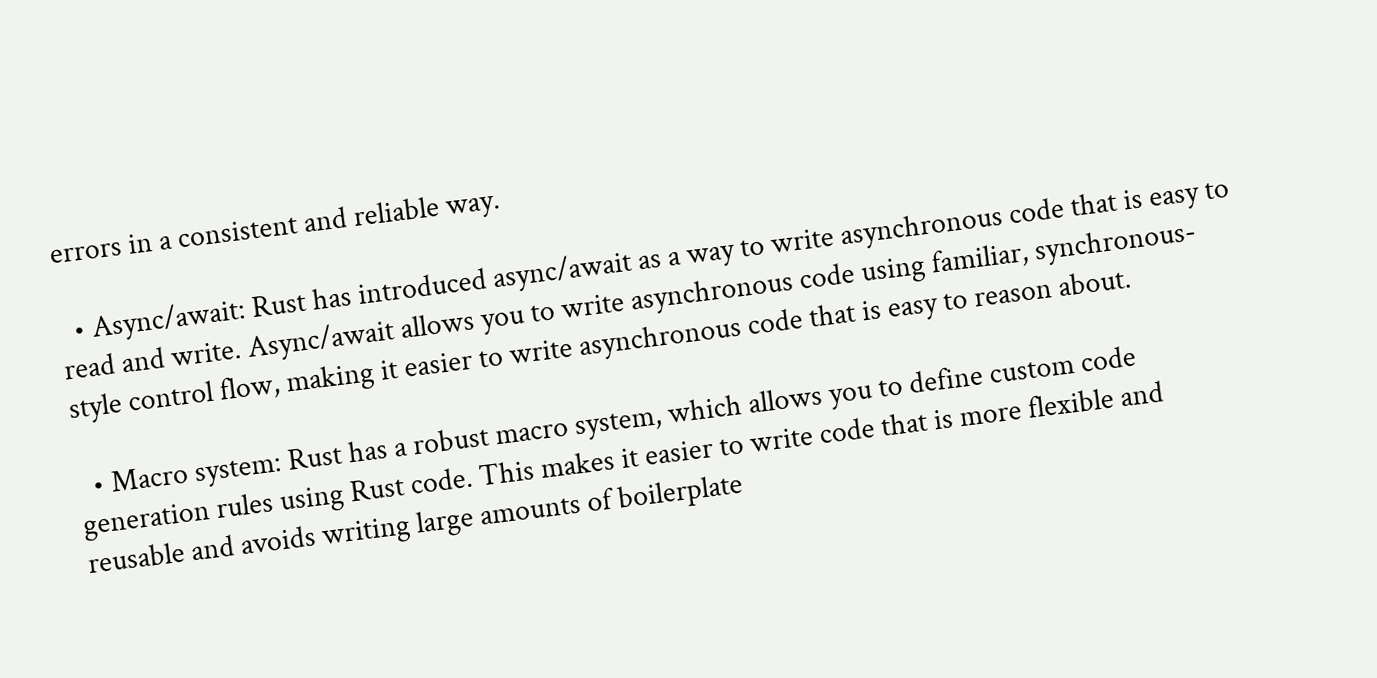errors in a consistent and reliable way.

  • Async/await: Rust has introduced async/await as a way to write asynchronous code that is easy to read and write. Async/await allows you to write asynchronous code using familiar, synchronous-style control flow, making it easier to write asynchronous code that is easy to reason about.

  • Macro system: Rust has a robust macro system, which allows you to define custom code generation rules using Rust code. This makes it easier to write code that is more flexible and reusable and avoids writing large amounts of boilerplate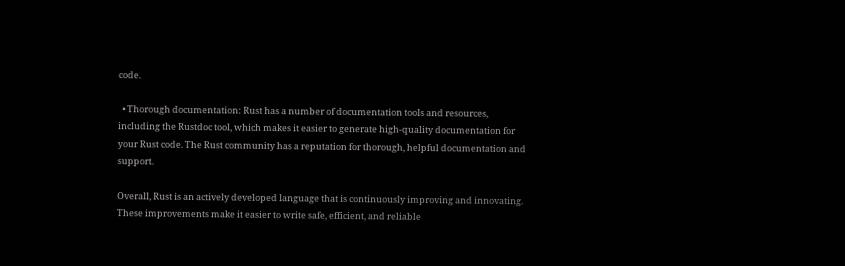code.

  • Thorough documentation: Rust has a number of documentation tools and resources, including the Rustdoc tool, which makes it easier to generate high-quality documentation for your Rust code. The Rust community has a reputation for thorough, helpful documentation and support.

Overall, Rust is an actively developed language that is continuously improving and innovating. These improvements make it easier to write safe, efficient, and reliable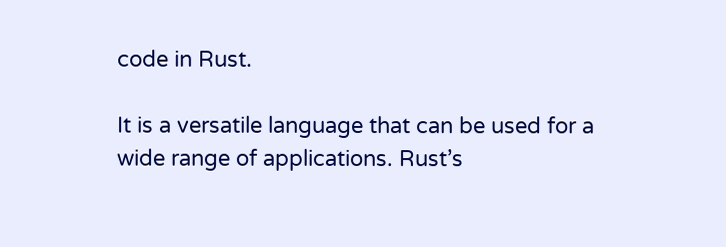code in Rust.

It is a versatile language that can be used for a wide range of applications. Rust’s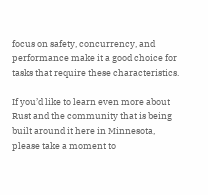focus on safety, concurrency, and performance make it a good choice for tasks that require these characteristics.

If you’d like to learn even more about Rust and the community that is being built around it here in Minnesota, please take a moment to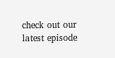check out our latest episode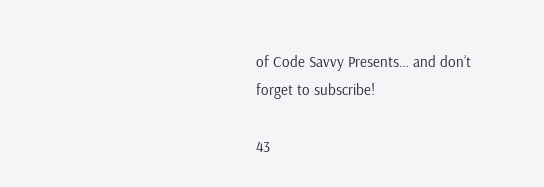of Code Savvy Presents… and don’t forget to subscribe!

43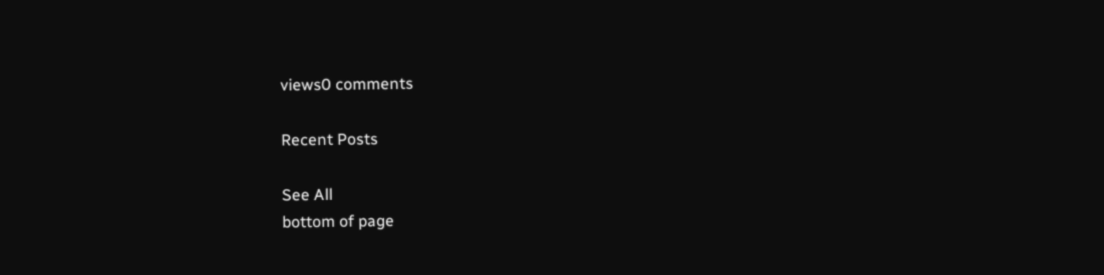views0 comments

Recent Posts

See All
bottom of page